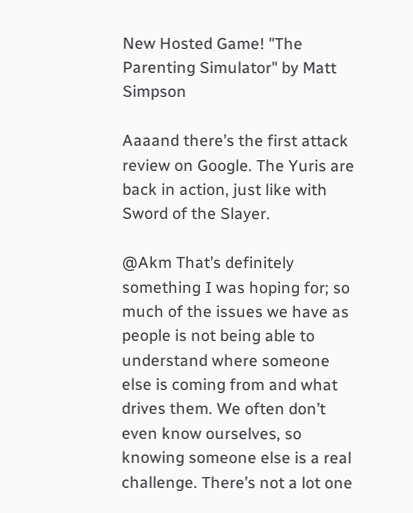New Hosted Game! "The Parenting Simulator" by Matt Simpson

Aaaand there’s the first attack review on Google. The Yuris are back in action, just like with Sword of the Slayer.

@Akm That’s definitely something I was hoping for; so much of the issues we have as people is not being able to understand where someone else is coming from and what drives them. We often don’t even know ourselves, so knowing someone else is a real challenge. There’s not a lot one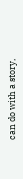can do with a story,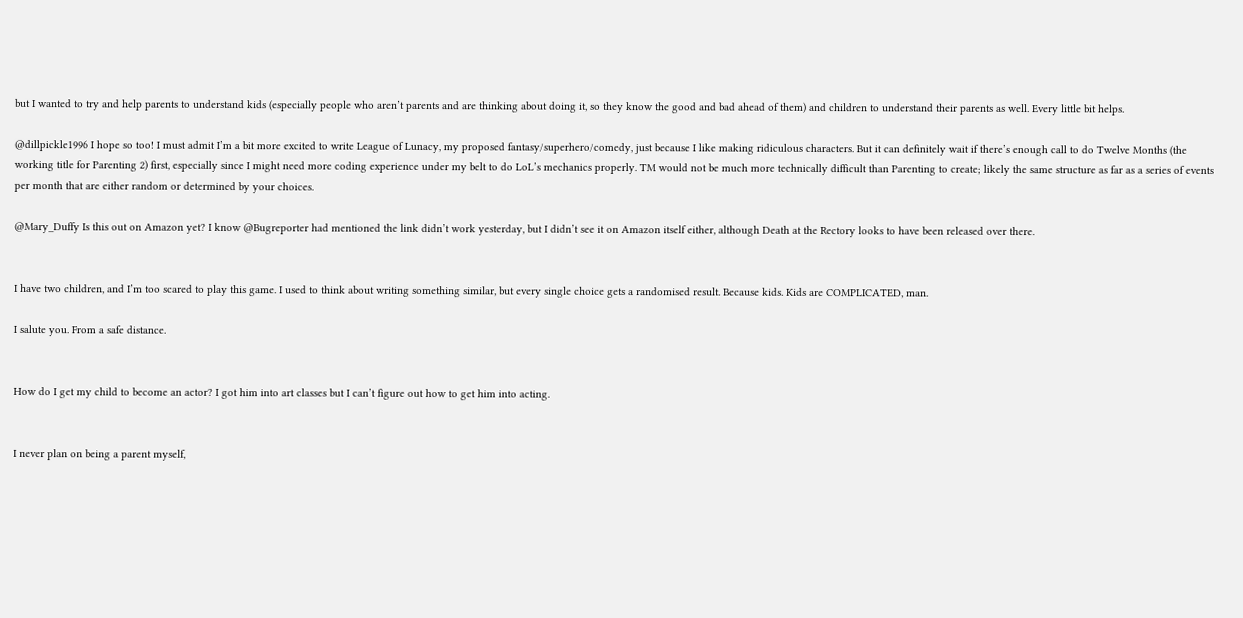but I wanted to try and help parents to understand kids (especially people who aren’t parents and are thinking about doing it, so they know the good and bad ahead of them) and children to understand their parents as well. Every little bit helps.

@dillpickle1996 I hope so too! I must admit I’m a bit more excited to write League of Lunacy, my proposed fantasy/superhero/comedy, just because I like making ridiculous characters. But it can definitely wait if there’s enough call to do Twelve Months (the working title for Parenting 2) first, especially since I might need more coding experience under my belt to do LoL’s mechanics properly. TM would not be much more technically difficult than Parenting to create; likely the same structure as far as a series of events per month that are either random or determined by your choices.

@Mary_Duffy Is this out on Amazon yet? I know @Bugreporter had mentioned the link didn’t work yesterday, but I didn’t see it on Amazon itself either, although Death at the Rectory looks to have been released over there.


I have two children, and I’m too scared to play this game. I used to think about writing something similar, but every single choice gets a randomised result. Because kids. Kids are COMPLICATED, man.

I salute you. From a safe distance.


How do I get my child to become an actor? I got him into art classes but I can’t figure out how to get him into acting.


I never plan on being a parent myself,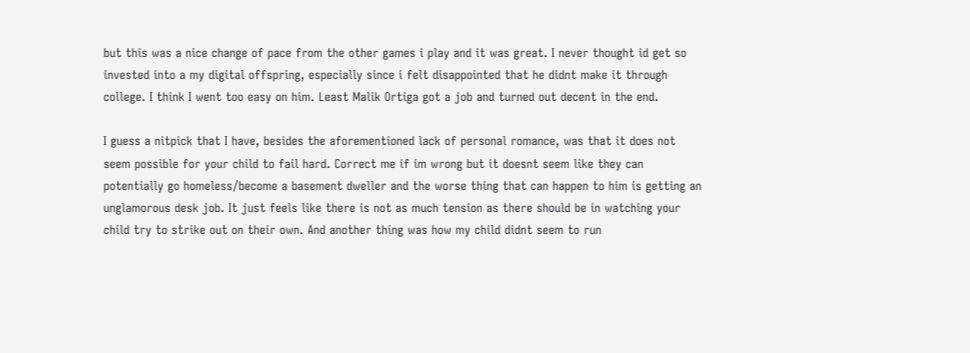but this was a nice change of pace from the other games i play and it was great. I never thought id get so invested into a my digital offspring, especially since i felt disappointed that he didnt make it through college. I think I went too easy on him. Least Malik Ortiga got a job and turned out decent in the end.

I guess a nitpick that I have, besides the aforementioned lack of personal romance, was that it does not seem possible for your child to fail hard. Correct me if im wrong but it doesnt seem like they can potentially go homeless/become a basement dweller and the worse thing that can happen to him is getting an unglamorous desk job. It just feels like there is not as much tension as there should be in watching your child try to strike out on their own. And another thing was how my child didnt seem to run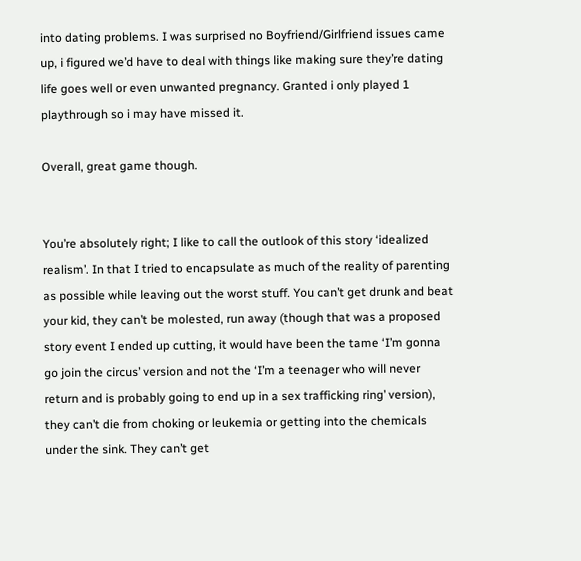into dating problems. I was surprised no Boyfriend/Girlfriend issues came up, i figured we’d have to deal with things like making sure they’re dating life goes well or even unwanted pregnancy. Granted i only played 1 playthrough so i may have missed it.

Overall, great game though.


You’re absolutely right; I like to call the outlook of this story ‘idealized realism’. In that I tried to encapsulate as much of the reality of parenting as possible while leaving out the worst stuff. You can’t get drunk and beat your kid, they can’t be molested, run away (though that was a proposed story event I ended up cutting, it would have been the tame ‘I’m gonna go join the circus’ version and not the ‘I’m a teenager who will never return and is probably going to end up in a sex trafficking ring’ version), they can’t die from choking or leukemia or getting into the chemicals under the sink. They can’t get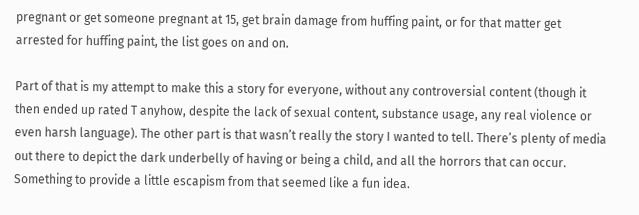pregnant or get someone pregnant at 15, get brain damage from huffing paint, or for that matter get arrested for huffing paint, the list goes on and on.

Part of that is my attempt to make this a story for everyone, without any controversial content (though it then ended up rated T anyhow, despite the lack of sexual content, substance usage, any real violence or even harsh language). The other part is that wasn’t really the story I wanted to tell. There’s plenty of media out there to depict the dark underbelly of having or being a child, and all the horrors that can occur. Something to provide a little escapism from that seemed like a fun idea.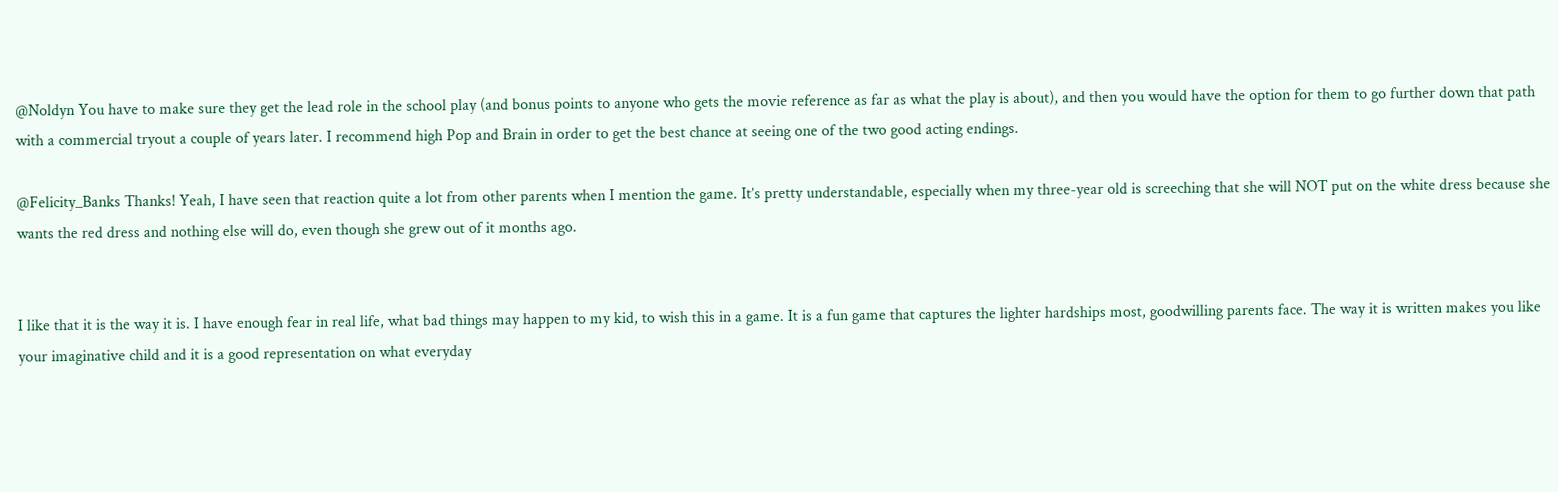@Noldyn You have to make sure they get the lead role in the school play (and bonus points to anyone who gets the movie reference as far as what the play is about), and then you would have the option for them to go further down that path with a commercial tryout a couple of years later. I recommend high Pop and Brain in order to get the best chance at seeing one of the two good acting endings.

@Felicity_Banks Thanks! Yeah, I have seen that reaction quite a lot from other parents when I mention the game. It’s pretty understandable, especially when my three-year old is screeching that she will NOT put on the white dress because she wants the red dress and nothing else will do, even though she grew out of it months ago.


I like that it is the way it is. I have enough fear in real life, what bad things may happen to my kid, to wish this in a game. It is a fun game that captures the lighter hardships most, goodwilling parents face. The way it is written makes you like your imaginative child and it is a good representation on what everyday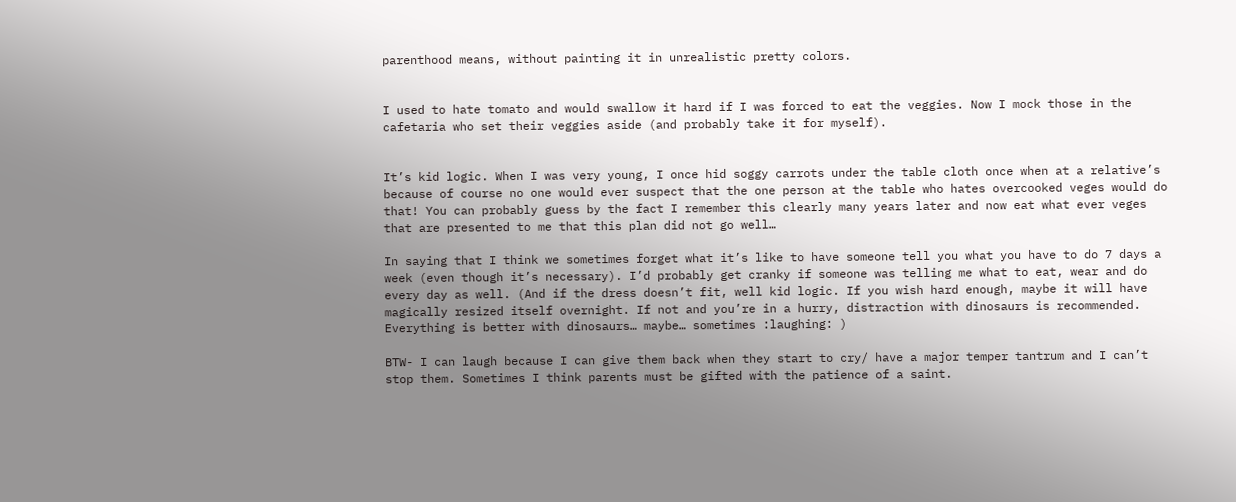parenthood means, without painting it in unrealistic pretty colors.


I used to hate tomato and would swallow it hard if I was forced to eat the veggies. Now I mock those in the cafetaria who set their veggies aside (and probably take it for myself).


It’s kid logic. When I was very young, I once hid soggy carrots under the table cloth once when at a relative’s because of course no one would ever suspect that the one person at the table who hates overcooked veges would do that! You can probably guess by the fact I remember this clearly many years later and now eat what ever veges that are presented to me that this plan did not go well…

In saying that I think we sometimes forget what it’s like to have someone tell you what you have to do 7 days a week (even though it’s necessary). I’d probably get cranky if someone was telling me what to eat, wear and do every day as well. (And if the dress doesn’t fit, well kid logic. If you wish hard enough, maybe it will have magically resized itself overnight. If not and you’re in a hurry, distraction with dinosaurs is recommended. Everything is better with dinosaurs… maybe… sometimes :laughing: )

BTW- I can laugh because I can give them back when they start to cry/ have a major temper tantrum and I can’t stop them. Sometimes I think parents must be gifted with the patience of a saint.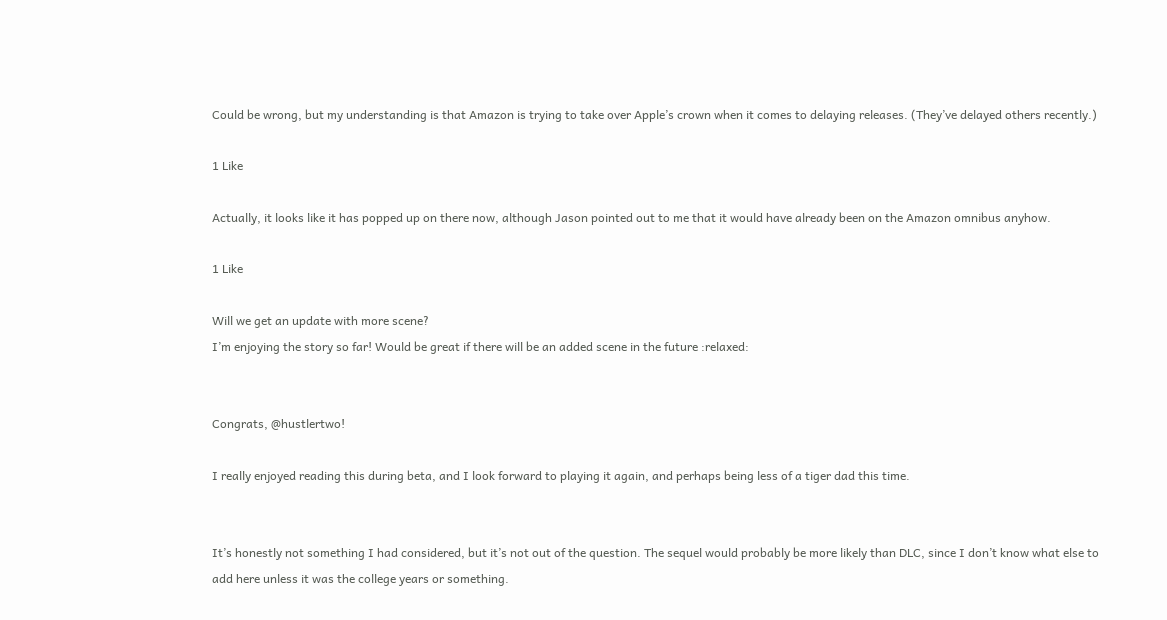Could be wrong, but my understanding is that Amazon is trying to take over Apple’s crown when it comes to delaying releases. (They’ve delayed others recently.)

1 Like

Actually, it looks like it has popped up on there now, although Jason pointed out to me that it would have already been on the Amazon omnibus anyhow.

1 Like

Will we get an update with more scene?
I’m enjoying the story so far! Would be great if there will be an added scene in the future :relaxed:


Congrats, @hustlertwo!

I really enjoyed reading this during beta, and I look forward to playing it again, and perhaps being less of a tiger dad this time.


It’s honestly not something I had considered, but it’s not out of the question. The sequel would probably be more likely than DLC, since I don’t know what else to add here unless it was the college years or something.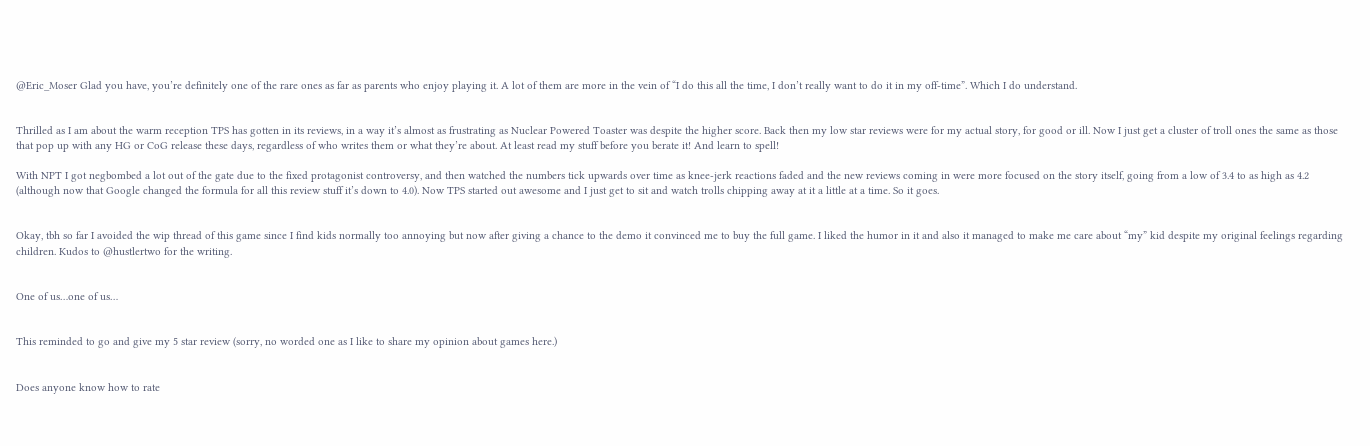@Eric_Moser Glad you have, you’re definitely one of the rare ones as far as parents who enjoy playing it. A lot of them are more in the vein of “I do this all the time, I don’t really want to do it in my off-time”. Which I do understand.


Thrilled as I am about the warm reception TPS has gotten in its reviews, in a way it’s almost as frustrating as Nuclear Powered Toaster was despite the higher score. Back then my low star reviews were for my actual story, for good or ill. Now I just get a cluster of troll ones the same as those that pop up with any HG or CoG release these days, regardless of who writes them or what they’re about. At least read my stuff before you berate it! And learn to spell!

With NPT I got negbombed a lot out of the gate due to the fixed protagonist controversy, and then watched the numbers tick upwards over time as knee-jerk reactions faded and the new reviews coming in were more focused on the story itself, going from a low of 3.4 to as high as 4.2 (although now that Google changed the formula for all this review stuff it’s down to 4.0). Now TPS started out awesome and I just get to sit and watch trolls chipping away at it a little at a time. So it goes.


Okay, tbh so far I avoided the wip thread of this game since I find kids normally too annoying but now after giving a chance to the demo it convinced me to buy the full game. I liked the humor in it and also it managed to make me care about “my” kid despite my original feelings regarding children. Kudos to @hustlertwo for the writing.


One of us…one of us…


This reminded to go and give my 5 star review (sorry, no worded one as I like to share my opinion about games here.)


Does anyone know how to rate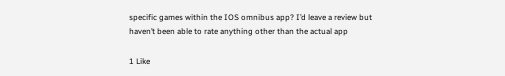specific games within the IOS omnibus app? I’d leave a review but haven’t been able to rate anything other than the actual app

1 Like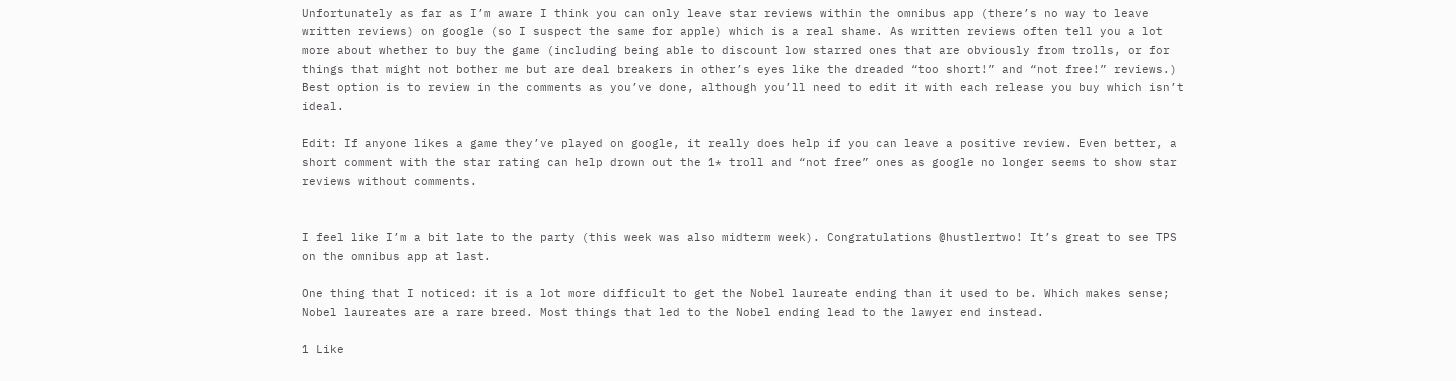Unfortunately as far as I’m aware I think you can only leave star reviews within the omnibus app (there’s no way to leave written reviews) on google (so I suspect the same for apple) which is a real shame. As written reviews often tell you a lot more about whether to buy the game (including being able to discount low starred ones that are obviously from trolls, or for things that might not bother me but are deal breakers in other’s eyes like the dreaded “too short!” and “not free!” reviews.) Best option is to review in the comments as you’ve done, although you’ll need to edit it with each release you buy which isn’t ideal.

Edit: If anyone likes a game they’ve played on google, it really does help if you can leave a positive review. Even better, a short comment with the star rating can help drown out the 1* troll and “not free” ones as google no longer seems to show star reviews without comments.


I feel like I’m a bit late to the party (this week was also midterm week). Congratulations @hustlertwo! It’s great to see TPS on the omnibus app at last.

One thing that I noticed: it is a lot more difficult to get the Nobel laureate ending than it used to be. Which makes sense; Nobel laureates are a rare breed. Most things that led to the Nobel ending lead to the lawyer end instead.

1 Like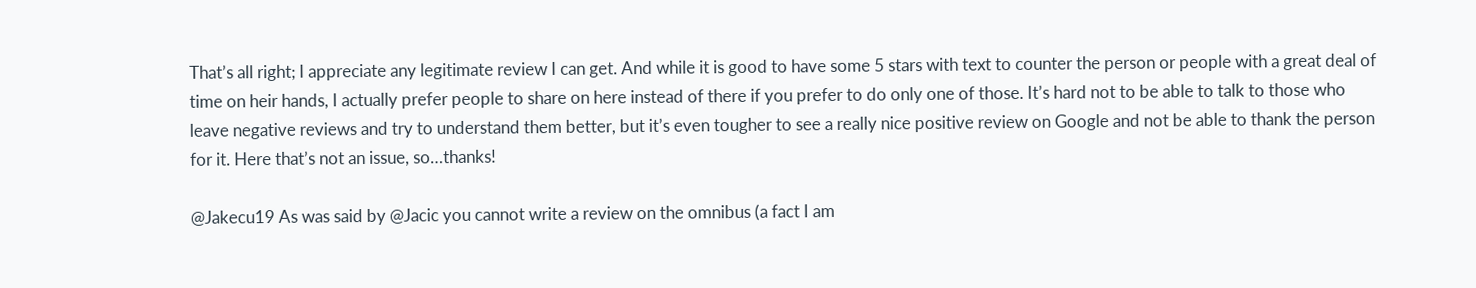That’s all right; I appreciate any legitimate review I can get. And while it is good to have some 5 stars with text to counter the person or people with a great deal of time on heir hands, I actually prefer people to share on here instead of there if you prefer to do only one of those. It’s hard not to be able to talk to those who leave negative reviews and try to understand them better, but it’s even tougher to see a really nice positive review on Google and not be able to thank the person for it. Here that’s not an issue, so…thanks!

@Jakecu19 As was said by @Jacic you cannot write a review on the omnibus (a fact I am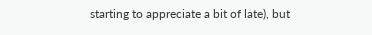starting to appreciate a bit of late), but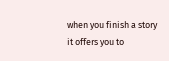when you finish a story it offers you to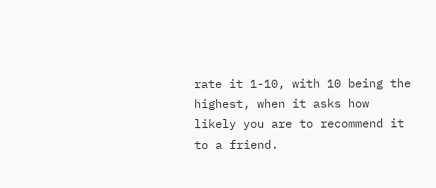rate it 1-10, with 10 being the highest, when it asks how likely you are to recommend it to a friend.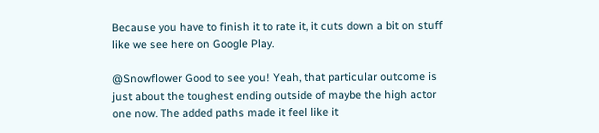Because you have to finish it to rate it, it cuts down a bit on stuff like we see here on Google Play.

@Snowflower Good to see you! Yeah, that particular outcome is just about the toughest ending outside of maybe the high actor one now. The added paths made it feel like it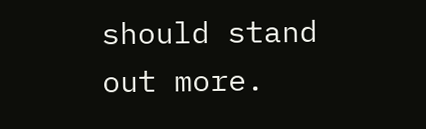should stand out more.